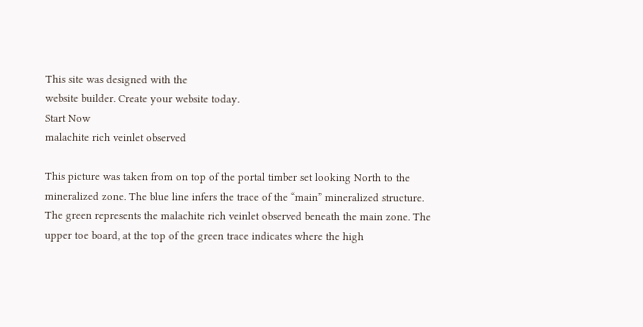This site was designed with the
website builder. Create your website today.
Start Now
malachite rich veinlet observed

This picture was taken from on top of the portal timber set looking North to the mineralized zone. The blue line infers the trace of the “main” mineralized structure. The green represents the malachite rich veinlet observed beneath the main zone. The upper toe board, at the top of the green trace indicates where the high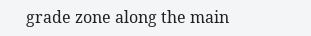grade zone along the main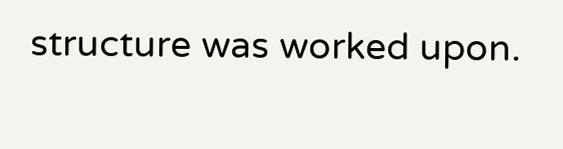structure was worked upon.